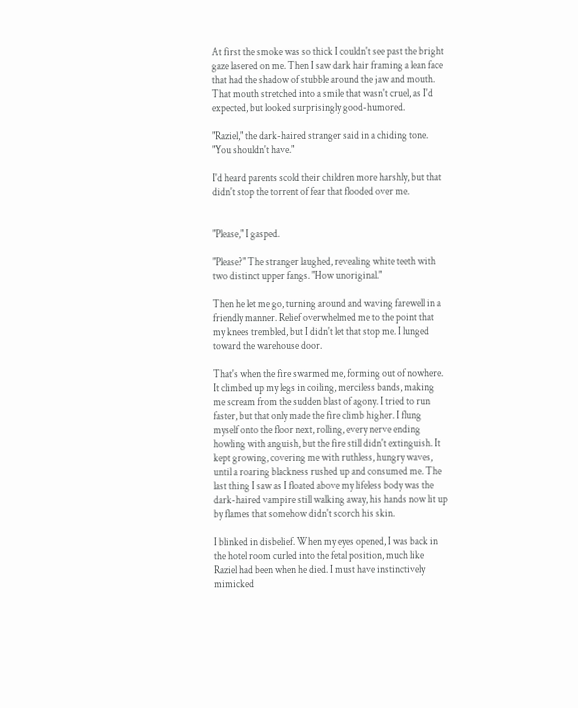At first the smoke was so thick I couldn't see past the bright gaze lasered on me. Then I saw dark hair framing a lean face that had the shadow of stubble around the jaw and mouth. That mouth stretched into a smile that wasn't cruel, as I'd expected, but looked surprisingly good-humored.

"Raziel," the dark-haired stranger said in a chiding tone. "You shouldn't have."

I'd heard parents scold their children more harshly, but that didn't stop the torrent of fear that flooded over me.


"Please," I gasped.

"Please?" The stranger laughed, revealing white teeth with two distinct upper fangs. "How unoriginal."

Then he let me go, turning around and waving farewell in a friendly manner. Relief overwhelmed me to the point that my knees trembled, but I didn't let that stop me. I lunged toward the warehouse door.

That's when the fire swarmed me, forming out of nowhere. It climbed up my legs in coiling, merciless bands, making me scream from the sudden blast of agony. I tried to run faster, but that only made the fire climb higher. I flung myself onto the floor next, rolling, every nerve ending howling with anguish, but the fire still didn't extinguish. It kept growing, covering me with ruthless, hungry waves, until a roaring blackness rushed up and consumed me. The last thing I saw as I floated above my lifeless body was the dark-haired vampire still walking away, his hands now lit up by flames that somehow didn't scorch his skin.

I blinked in disbelief. When my eyes opened, I was back in the hotel room curled into the fetal position, much like Raziel had been when he died. I must have instinctively mimicked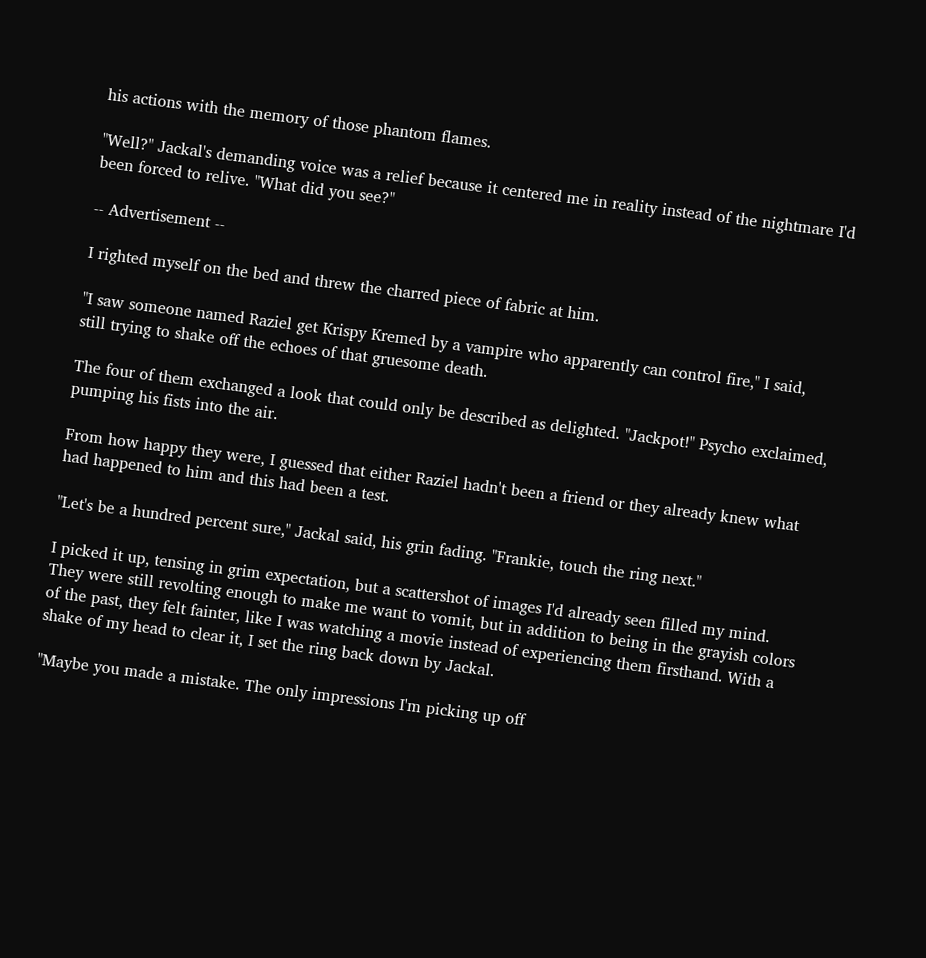his actions with the memory of those phantom flames.

"Well?" Jackal's demanding voice was a relief because it centered me in reality instead of the nightmare I'd been forced to relive. "What did you see?"

-- Advertisement --

I righted myself on the bed and threw the charred piece of fabric at him.

"I saw someone named Raziel get Krispy Kremed by a vampire who apparently can control fire," I said, still trying to shake off the echoes of that gruesome death.

The four of them exchanged a look that could only be described as delighted. "Jackpot!" Psycho exclaimed, pumping his fists into the air.

From how happy they were, I guessed that either Raziel hadn't been a friend or they already knew what had happened to him and this had been a test.

"Let's be a hundred percent sure," Jackal said, his grin fading. "Frankie, touch the ring next."

I picked it up, tensing in grim expectation, but a scattershot of images I'd already seen filled my mind. They were still revolting enough to make me want to vomit, but in addition to being in the grayish colors of the past, they felt fainter, like I was watching a movie instead of experiencing them firsthand. With a shake of my head to clear it, I set the ring back down by Jackal.

"Maybe you made a mistake. The only impressions I'm picking up off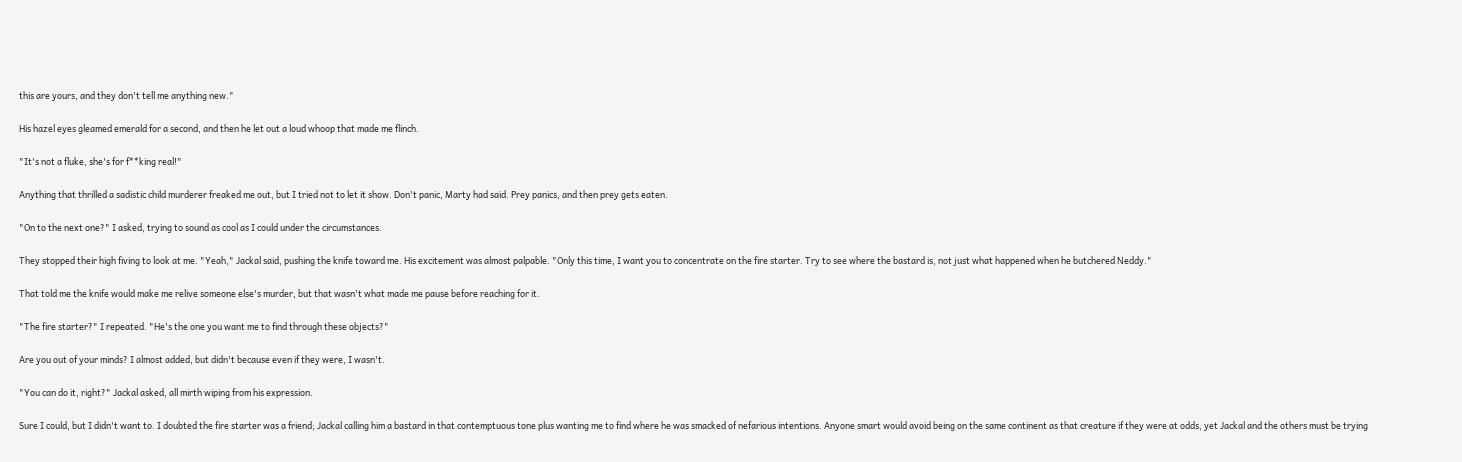this are yours, and they don't tell me anything new."

His hazel eyes gleamed emerald for a second, and then he let out a loud whoop that made me flinch.

"It's not a fluke, she's for f**king real!"

Anything that thrilled a sadistic child murderer freaked me out, but I tried not to let it show. Don't panic, Marty had said. Prey panics, and then prey gets eaten.

"On to the next one?" I asked, trying to sound as cool as I could under the circumstances.

They stopped their high fiving to look at me. "Yeah," Jackal said, pushing the knife toward me. His excitement was almost palpable. "Only this time, I want you to concentrate on the fire starter. Try to see where the bastard is, not just what happened when he butchered Neddy."

That told me the knife would make me relive someone else's murder, but that wasn't what made me pause before reaching for it.

"The fire starter?" I repeated. "He's the one you want me to find through these objects?"

Are you out of your minds? I almost added, but didn't because even if they were, I wasn't.

"You can do it, right?" Jackal asked, all mirth wiping from his expression.

Sure I could, but I didn't want to. I doubted the fire starter was a friend; Jackal calling him a bastard in that contemptuous tone plus wanting me to find where he was smacked of nefarious intentions. Anyone smart would avoid being on the same continent as that creature if they were at odds, yet Jackal and the others must be trying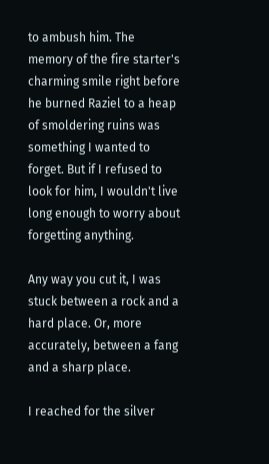to ambush him. The memory of the fire starter's charming smile right before he burned Raziel to a heap of smoldering ruins was something I wanted to forget. But if I refused to look for him, I wouldn't live long enough to worry about forgetting anything.

Any way you cut it, I was stuck between a rock and a hard place. Or, more accurately, between a fang and a sharp place.

I reached for the silver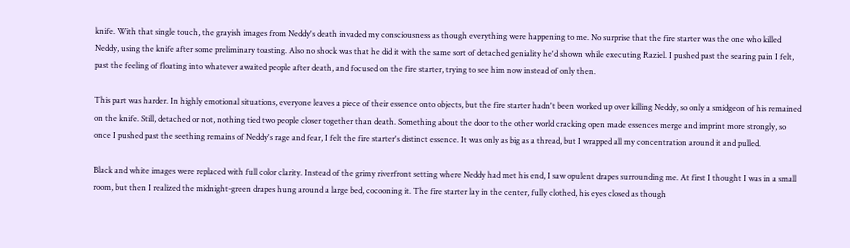knife. With that single touch, the grayish images from Neddy's death invaded my consciousness as though everything were happening to me. No surprise that the fire starter was the one who killed Neddy, using the knife after some preliminary toasting. Also no shock was that he did it with the same sort of detached geniality he'd shown while executing Raziel. I pushed past the searing pain I felt, past the feeling of floating into whatever awaited people after death, and focused on the fire starter, trying to see him now instead of only then.

This part was harder. In highly emotional situations, everyone leaves a piece of their essence onto objects, but the fire starter hadn't been worked up over killing Neddy, so only a smidgeon of his remained on the knife. Still, detached or not, nothing tied two people closer together than death. Something about the door to the other world cracking open made essences merge and imprint more strongly, so once I pushed past the seething remains of Neddy's rage and fear, I felt the fire starter's distinct essence. It was only as big as a thread, but I wrapped all my concentration around it and pulled.

Black and white images were replaced with full color clarity. Instead of the grimy riverfront setting where Neddy had met his end, I saw opulent drapes surrounding me. At first I thought I was in a small room, but then I realized the midnight-green drapes hung around a large bed, cocooning it. The fire starter lay in the center, fully clothed, his eyes closed as though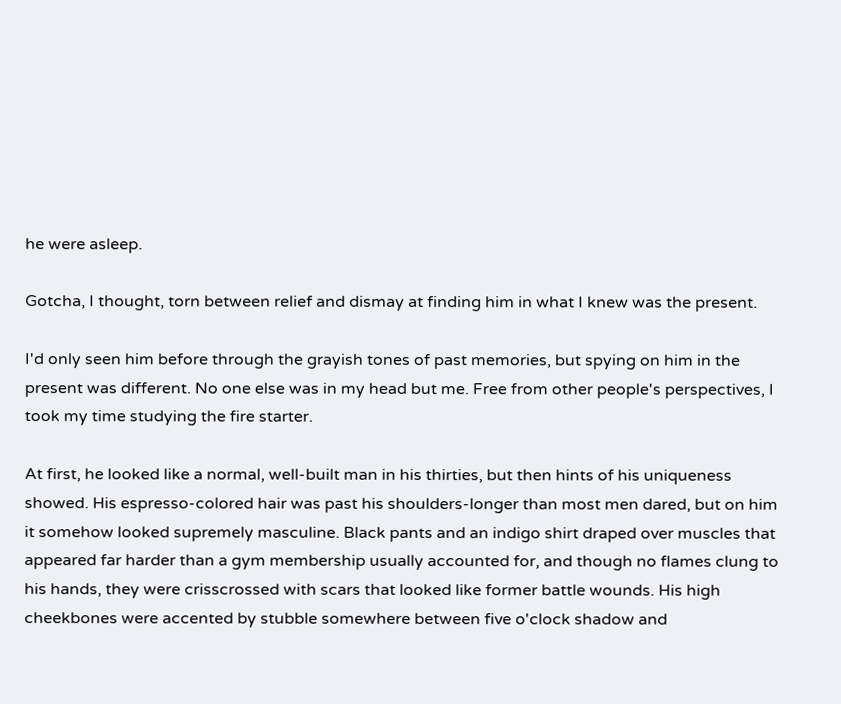he were asleep.

Gotcha, I thought, torn between relief and dismay at finding him in what I knew was the present.

I'd only seen him before through the grayish tones of past memories, but spying on him in the present was different. No one else was in my head but me. Free from other people's perspectives, I took my time studying the fire starter.

At first, he looked like a normal, well-built man in his thirties, but then hints of his uniqueness showed. His espresso-colored hair was past his shoulders-longer than most men dared, but on him it somehow looked supremely masculine. Black pants and an indigo shirt draped over muscles that appeared far harder than a gym membership usually accounted for, and though no flames clung to his hands, they were crisscrossed with scars that looked like former battle wounds. His high cheekbones were accented by stubble somewhere between five o'clock shadow and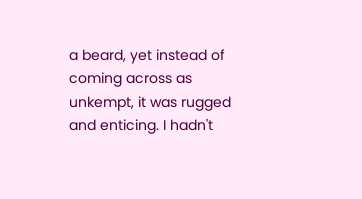a beard, yet instead of coming across as unkempt, it was rugged and enticing. I hadn't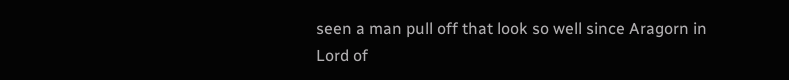seen a man pull off that look so well since Aragorn in Lord of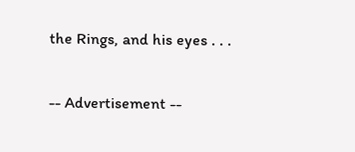the Rings, and his eyes . . .

-- Advertisement --